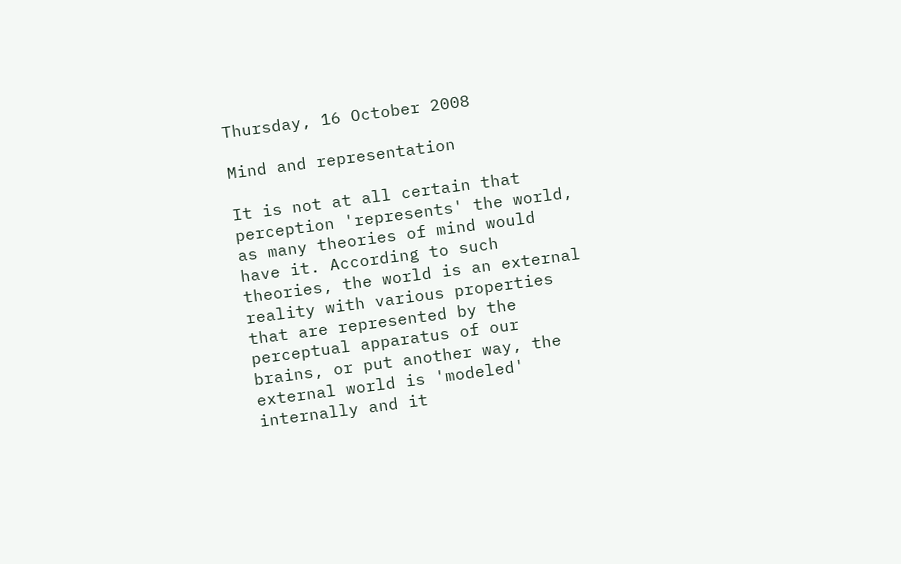Thursday, 16 October 2008

Mind and representation

It is not at all certain that perception 'represents' the world, as many theories of mind would have it. According to such theories, the world is an external reality with various properties that are represented by the perceptual apparatus of our brains, or put another way, the external world is 'modeled' internally and it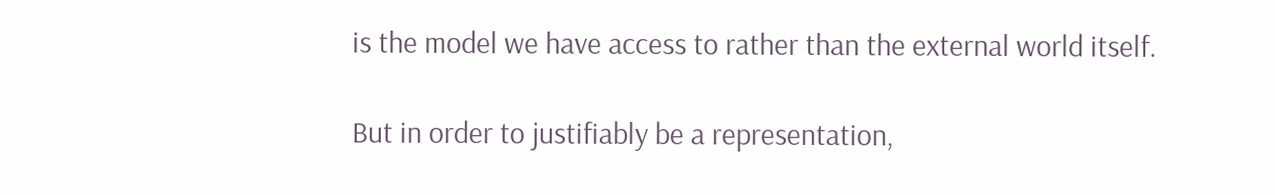is the model we have access to rather than the external world itself.

But in order to justifiably be a representation,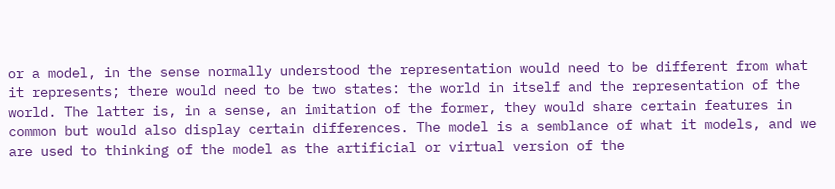or a model, in the sense normally understood the representation would need to be different from what it represents; there would need to be two states: the world in itself and the representation of the world. The latter is, in a sense, an imitation of the former, they would share certain features in common but would also display certain differences. The model is a semblance of what it models, and we are used to thinking of the model as the artificial or virtual version of the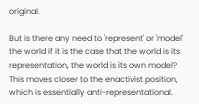original.

But is there any need to 'represent' or 'model' the world if it is the case that the world is its representation, the world is its own model? This moves closer to the enactivist position, which is essentially anti-representational.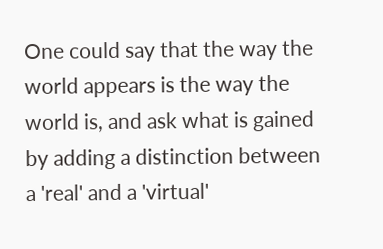One could say that the way the world appears is the way the world is, and ask what is gained by adding a distinction between a 'real' and a 'virtual'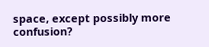space, except possibly more confusion?